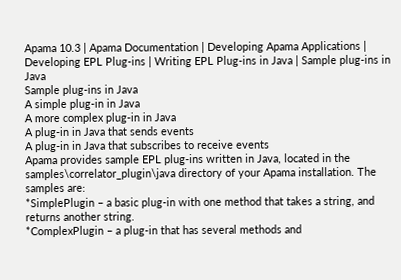Apama 10.3 | Apama Documentation | Developing Apama Applications | Developing EPL Plug-ins | Writing EPL Plug-ins in Java | Sample plug-ins in Java
Sample plug-ins in Java
A simple plug-in in Java
A more complex plug-in in Java
A plug-in in Java that sends events
A plug-in in Java that subscribes to receive events
Apama provides sample EPL plug-ins written in Java, located in the samples\correlator_plugin\java directory of your Apama installation. The samples are:
*SimplePlugin – a basic plug-in with one method that takes a string, and returns another string.
*ComplexPlugin – a plug-in that has several methods and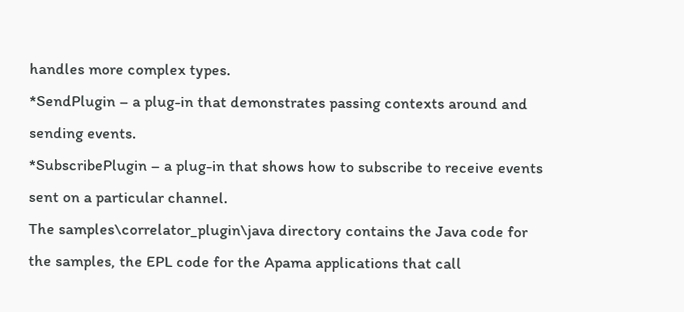handles more complex types.
*SendPlugin – a plug-in that demonstrates passing contexts around and sending events.
*SubscribePlugin – a plug-in that shows how to subscribe to receive events sent on a particular channel.
The samples\correlator_plugin\java directory contains the Java code for the samples, the EPL code for the Apama applications that call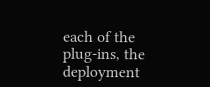each of the plug-ins, the deployment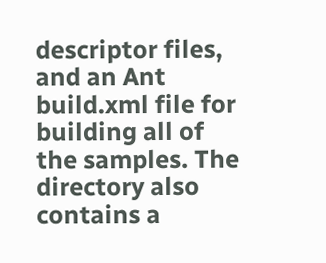descriptor files, and an Ant build.xml file for building all of the samples. The directory also contains a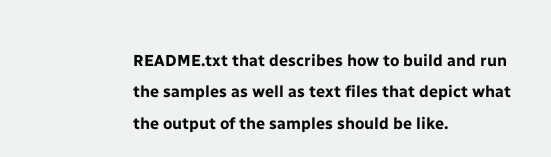README.txt that describes how to build and run the samples as well as text files that depict what the output of the samples should be like.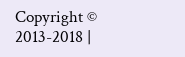Copyright © 2013-2018 |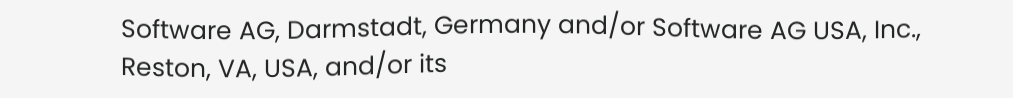Software AG, Darmstadt, Germany and/or Software AG USA, Inc., Reston, VA, USA, and/or its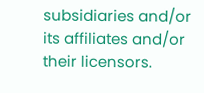subsidiaries and/or its affiliates and/or their licensors.